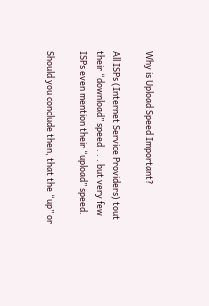Why is Upload Speed Important?

All ISPs (Internet Service Providers) tout their “download” speed . . . but very few ISPs even mention their “upload” speed.

Should you conclude then, that the “up” or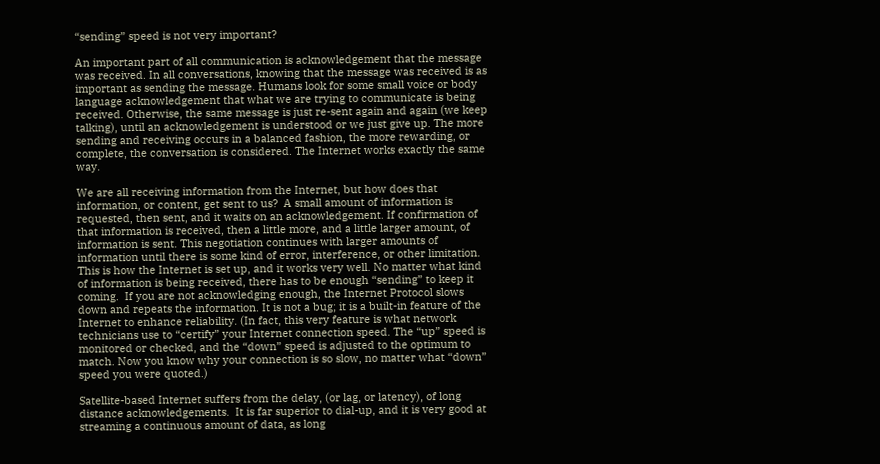“sending” speed is not very important?

An important part of all communication is acknowledgement that the message was received. In all conversations, knowing that the message was received is as important as sending the message. Humans look for some small voice or body language acknowledgement that what we are trying to communicate is being received. Otherwise, the same message is just re-sent again and again (we keep talking), until an acknowledgement is understood or we just give up. The more sending and receiving occurs in a balanced fashion, the more rewarding, or complete, the conversation is considered. The Internet works exactly the same way.

We are all receiving information from the Internet, but how does that information, or content, get sent to us?  A small amount of information is requested, then sent, and it waits on an acknowledgement. If confirmation of that information is received, then a little more, and a little larger amount, of information is sent. This negotiation continues with larger amounts of information until there is some kind of error, interference, or other limitation.  This is how the Internet is set up, and it works very well. No matter what kind of information is being received, there has to be enough “sending” to keep it coming.  If you are not acknowledging enough, the Internet Protocol slows down and repeats the information. It is not a bug; it is a built-in feature of the Internet to enhance reliability. (In fact, this very feature is what network technicians use to “certify” your Internet connection speed. The “up” speed is monitored or checked, and the “down” speed is adjusted to the optimum to match. Now you know why your connection is so slow, no matter what “down” speed you were quoted.)

Satellite-based Internet suffers from the delay, (or lag, or latency), of long distance acknowledgements.  It is far superior to dial-up, and it is very good at streaming a continuous amount of data, as long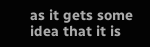as it gets some idea that it is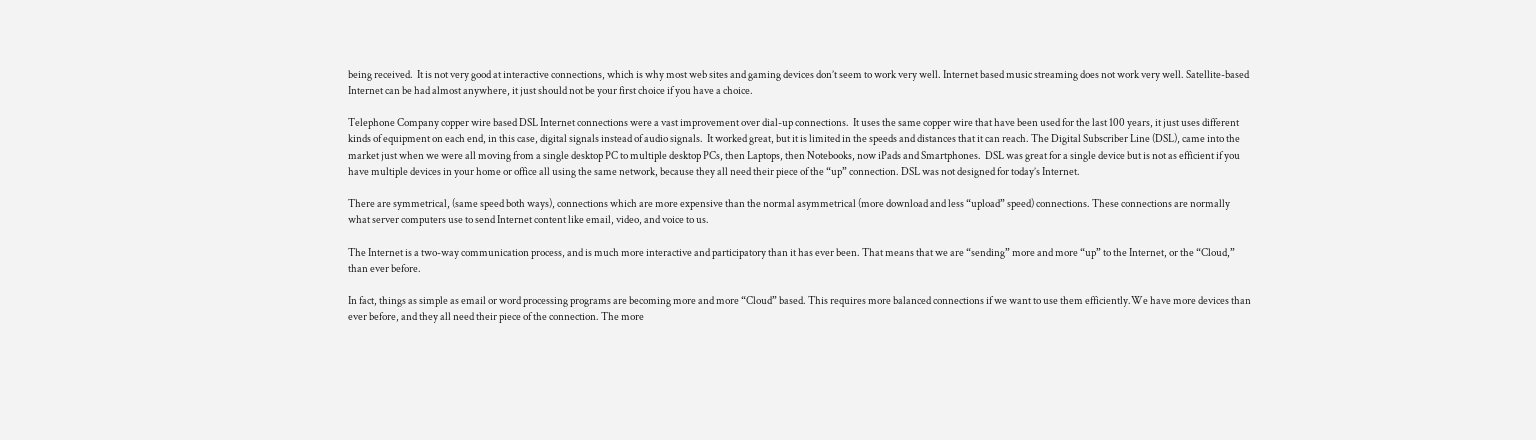being received.  It is not very good at interactive connections, which is why most web sites and gaming devices don’t seem to work very well. Internet based music streaming does not work very well. Satellite-based Internet can be had almost anywhere, it just should not be your first choice if you have a choice.

Telephone Company copper wire based DSL Internet connections were a vast improvement over dial-up connections.  It uses the same copper wire that have been used for the last 100 years, it just uses different kinds of equipment on each end, in this case, digital signals instead of audio signals.  It worked great, but it is limited in the speeds and distances that it can reach. The Digital Subscriber Line (DSL), came into the market just when we were all moving from a single desktop PC to multiple desktop PCs, then Laptops, then Notebooks, now iPads and Smartphones.  DSL was great for a single device but is not as efficient if you have multiple devices in your home or office all using the same network, because they all need their piece of the “up” connection. DSL was not designed for today’s Internet.

There are symmetrical, (same speed both ways), connections which are more expensive than the normal asymmetrical (more download and less “upload” speed) connections. These connections are normally what server computers use to send Internet content like email, video, and voice to us.

The Internet is a two-way communication process, and is much more interactive and participatory than it has ever been. That means that we are “sending” more and more “up” to the Internet, or the “Cloud,” than ever before.

In fact, things as simple as email or word processing programs are becoming more and more “Cloud” based. This requires more balanced connections if we want to use them efficiently.We have more devices than ever before, and they all need their piece of the connection. The more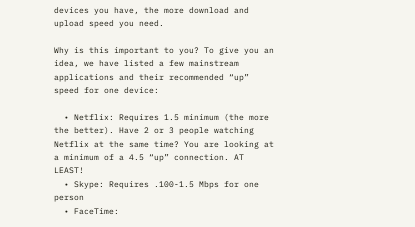devices you have, the more download and upload speed you need.

Why is this important to you? To give you an idea, we have listed a few mainstream applications and their recommended “up” speed for one device:

  • Netflix: Requires 1.5 minimum (the more the better). Have 2 or 3 people watching Netflix at the same time? You are looking at a minimum of a 4.5 “up” connection. AT LEAST!
  • Skype: Requires .100-1.5 Mbps for one person
  • FaceTime: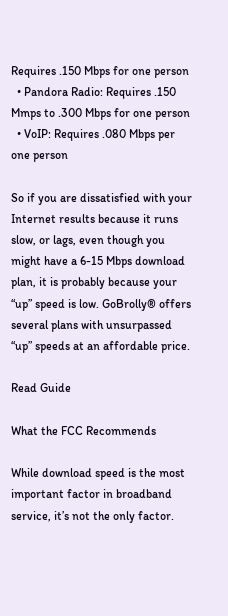Requires .150 Mbps for one person
  • Pandora Radio: Requires .150 Mmps to .300 Mbps for one person
  • VoIP: Requires .080 Mbps per one person

So if you are dissatisfied with your Internet results because it runs slow, or lags, even though you might have a 6-15 Mbps download plan, it is probably because your “up” speed is low. GoBrolly® offers several plans with unsurpassed “up” speeds at an affordable price.

Read Guide

What the FCC Recommends

While download speed is the most important factor in broadband service, it’s not the only factor.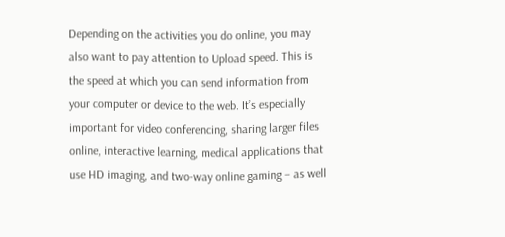Depending on the activities you do online, you may also want to pay attention to Upload speed. This is the speed at which you can send information from your computer or device to the web. It’s especially important for video conferencing, sharing larger files online, interactive learning, medical applications that use HD imaging, and two-way online gaming – as well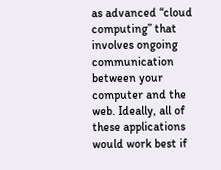as advanced “cloud computing” that involves ongoing communication between your computer and the web. Ideally, all of these applications would work best if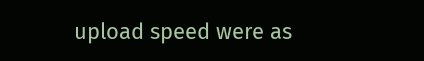upload speed were as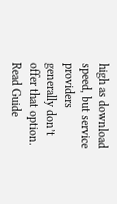high as download speed, but service providers generally don’t offer that option.
Read Guide